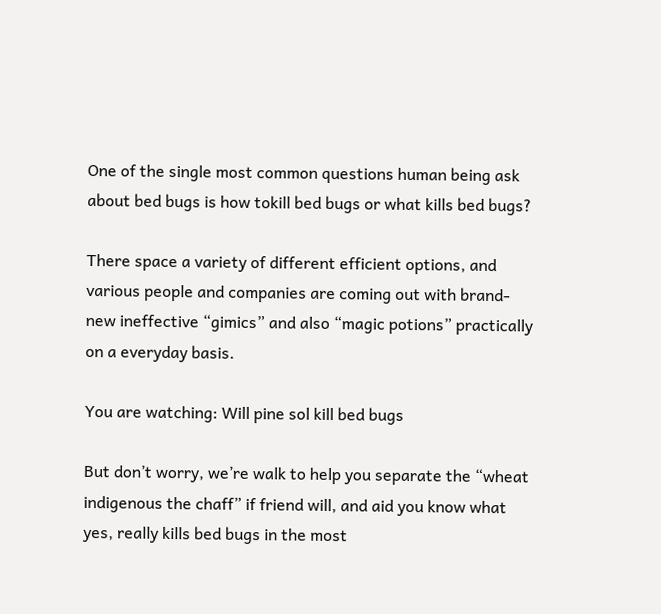One of the single most common questions human being ask about bed bugs is how tokill bed bugs or what kills bed bugs?

There space a variety of different efficient options, and various people and companies are coming out with brand-new ineffective “gimics” and also “magic potions” practically on a everyday basis.

You are watching: Will pine sol kill bed bugs

But don’t worry, we’re walk to help you separate the “wheat indigenous the chaff” if friend will, and aid you know what yes, really kills bed bugs in the most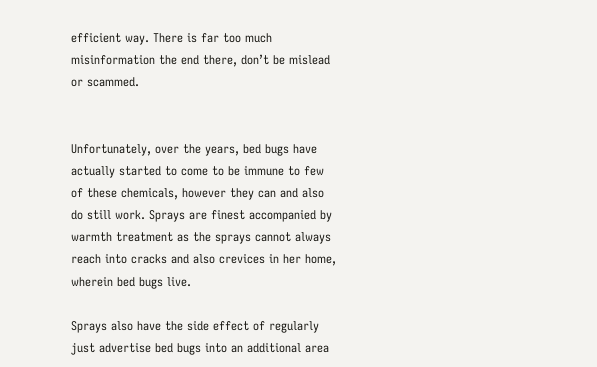efficient way. There is far too much misinformation the end there, don’t be mislead or scammed.


Unfortunately, over the years, bed bugs have actually started to come to be immune to few of these chemicals, however they can and also do still work. Sprays are finest accompanied by warmth treatment as the sprays cannot always reach into cracks and also crevices in her home, wherein bed bugs live.

Sprays also have the side effect of regularly just advertise bed bugs into an additional area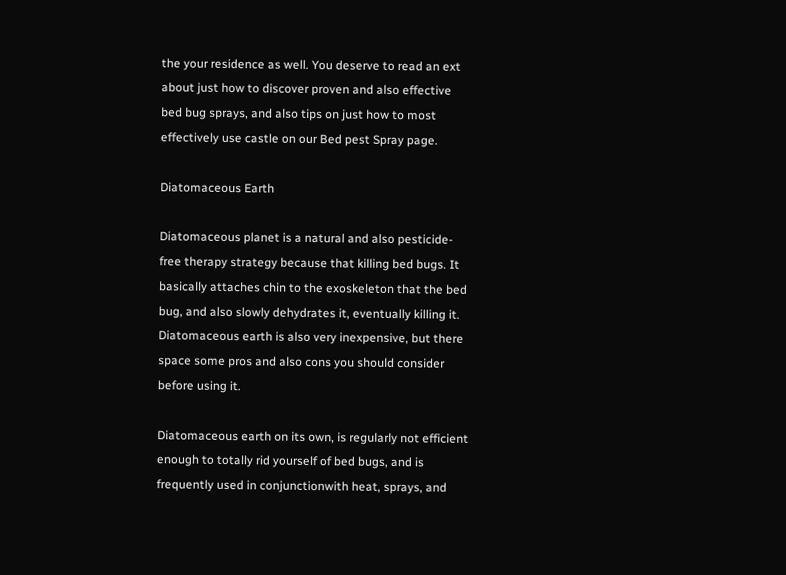the your residence as well. You deserve to read an ext about just how to discover proven and also effective bed bug sprays, and also tips on just how to most effectively use castle on our Bed pest Spray page.

Diatomaceous Earth

Diatomaceous planet is a natural and also pesticide-free therapy strategy because that killing bed bugs. It basically attaches chin to the exoskeleton that the bed bug, and also slowly dehydrates it, eventually killing it. Diatomaceous earth is also very inexpensive, but there space some pros and also cons you should consider before using it.

Diatomaceous earth on its own, is regularly not efficient enough to totally rid yourself of bed bugs, and is frequently used in conjunctionwith heat, sprays, and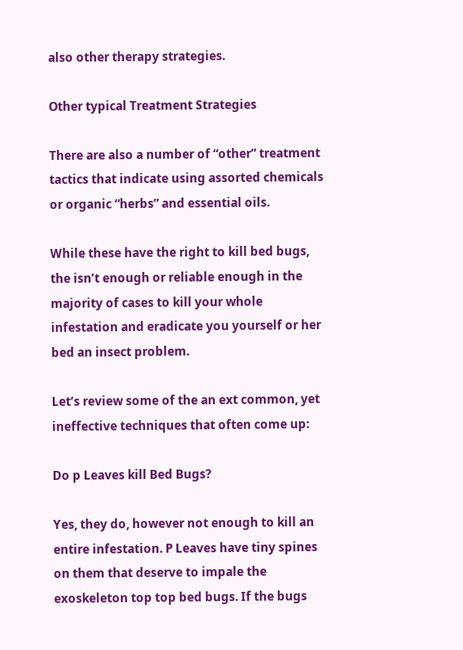also other therapy strategies.

Other typical Treatment Strategies

There are also a number of “other” treatment tactics that indicate using assorted chemicals or organic “herbs” and essential oils.

While these have the right to kill bed bugs, the isn’t enough or reliable enough in the majority of cases to kill your whole infestation and eradicate you yourself or her bed an insect problem.

Let’s review some of the an ext common, yet ineffective techniques that often come up:

Do p Leaves kill Bed Bugs?

Yes, they do, however not enough to kill an entire infestation. P Leaves have tiny spines on them that deserve to impale the exoskeleton top top bed bugs. If the bugs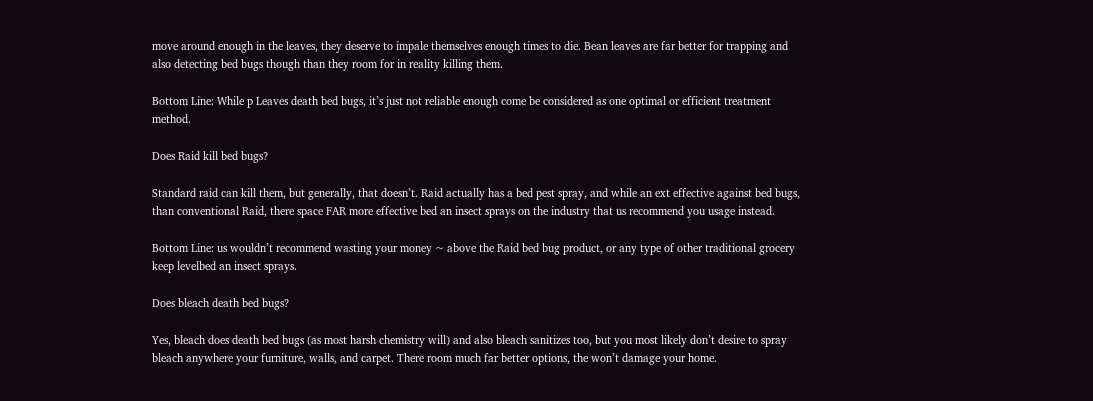move around enough in the leaves, they deserve to impale themselves enough times to die. Bean leaves are far better for trapping and also detecting bed bugs though than they room for in reality killing them.

Bottom Line: While p Leaves death bed bugs, it’s just not reliable enough come be considered as one optimal or efficient treatment method.

Does Raid kill bed bugs?

Standard raid can kill them, but generally, that doesn’t. Raid actually has a bed pest spray, and while an ext effective against bed bugs, than conventional Raid, there space FAR more effective bed an insect sprays on the industry that us recommend you usage instead.

Bottom Line: us wouldn’t recommend wasting your money ~ above the Raid bed bug product, or any type of other traditional grocery keep levelbed an insect sprays.

Does bleach death bed bugs?

Yes, bleach does death bed bugs (as most harsh chemistry will) and also bleach sanitizes too, but you most likely don’t desire to spray bleach anywhere your furniture, walls, and carpet. There room much far better options, the won’t damage your home.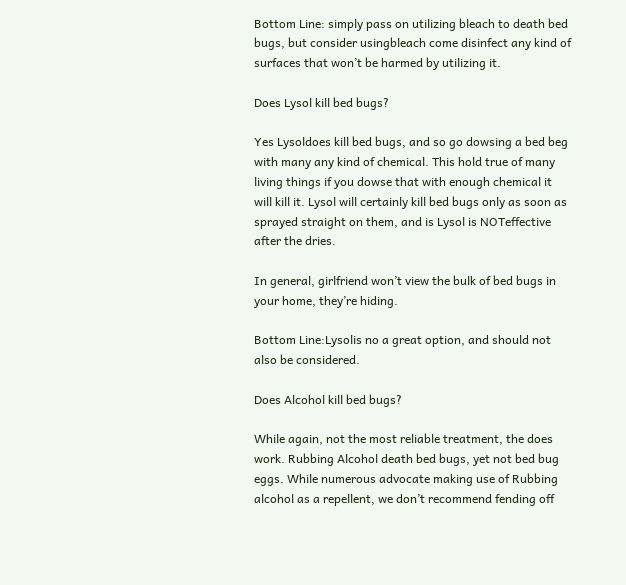Bottom Line: simply pass on utilizing bleach to death bed bugs, but consider usingbleach come disinfect any kind of surfaces that won’t be harmed by utilizing it.

Does Lysol kill bed bugs?

Yes Lysoldoes kill bed bugs, and so go dowsing a bed beg with many any kind of chemical. This hold true of many living things if you dowse that with enough chemical it will kill it. Lysol will certainly kill bed bugs only as soon as sprayed straight on them, and is Lysol is NOTeffective after the dries.

In general, girlfriend won’t view the bulk of bed bugs in your home, they’re hiding.

Bottom Line:Lysolis no a great option, and should not also be considered.

Does Alcohol kill bed bugs?

While again, not the most reliable treatment, the does work. Rubbing Alcohol death bed bugs, yet not bed bug eggs. While numerous advocate making use of Rubbing alcohol as a repellent, we don’t recommend fending off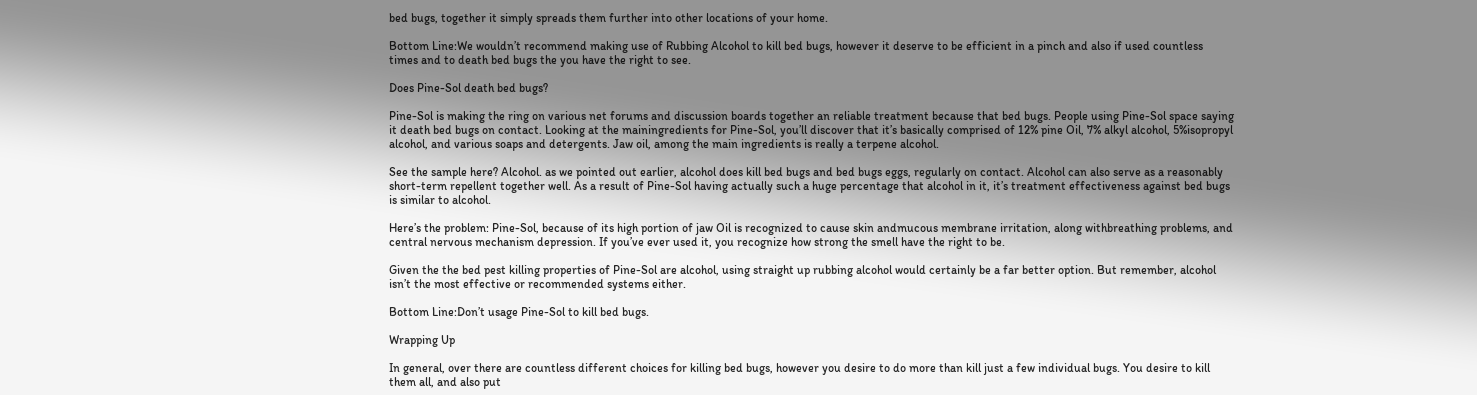bed bugs, together it simply spreads them further into other locations of your home.

Bottom Line:We wouldn’t recommend making use of Rubbing Alcohol to kill bed bugs, however it deserve to be efficient in a pinch and also if used countless times and to death bed bugs the you have the right to see.

Does Pine-Sol death bed bugs?

Pine-Sol is making the ring on various net forums and discussion boards together an reliable treatment because that bed bugs. People using Pine-Sol space saying it death bed bugs on contact. Looking at the mainingredients for Pine-Sol, you’ll discover that it’s basically comprised of 12% pine Oil, 7% alkyl alcohol, 5%isopropyl alcohol, and various soaps and detergents. Jaw oil, among the main ingredients is really a terpene alcohol.

See the sample here? Alcohol. as we pointed out earlier, alcohol does kill bed bugs and bed bugs eggs, regularly on contact. Alcohol can also serve as a reasonably short-term repellent together well. As a result of Pine-Sol having actually such a huge percentage that alcohol in it, it’s treatment effectiveness against bed bugs is similar to alcohol.

Here’s the problem: Pine-Sol, because of its high portion of jaw Oil is recognized to cause skin andmucous membrane irritation, along withbreathing problems, and central nervous mechanism depression. If you’ve ever used it, you recognize how strong the smell have the right to be.

Given the the bed pest killing properties of Pine-Sol are alcohol, using straight up rubbing alcohol would certainly be a far better option. But remember, alcohol isn’t the most effective or recommended systems either.

Bottom Line:Don’t usage Pine-Sol to kill bed bugs.

Wrapping Up

In general, over there are countless different choices for killing bed bugs, however you desire to do more than kill just a few individual bugs. You desire to kill them all, and also put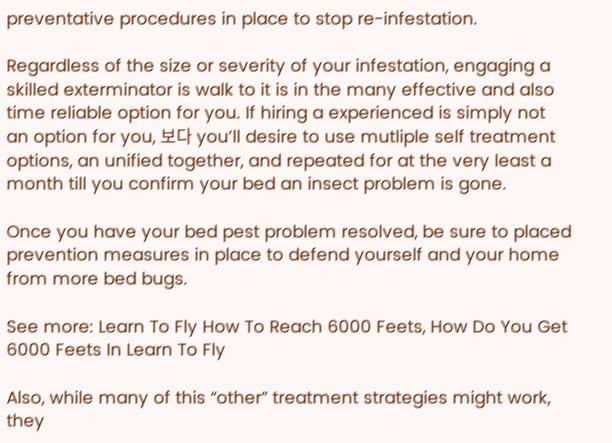preventative procedures in place to stop re-infestation.

Regardless of the size or severity of your infestation, engaging a skilled exterminator is walk to it is in the many effective and also time reliable option for you. If hiring a experienced is simply not an option for you, 보다 you’ll desire to use mutliple self treatment options, an unified together, and repeated for at the very least a month till you confirm your bed an insect problem is gone.

Once you have your bed pest problem resolved, be sure to placed prevention measures in place to defend yourself and your home from more bed bugs.

See more: Learn To Fly How To Reach 6000 Feets, How Do You Get 6000 Feets In Learn To Fly

Also, while many of this “other” treatment strategies might work, they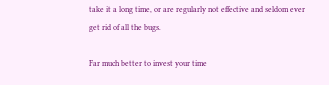take it a long time, or are regularly not effective and seldom ever get rid of all the bugs.

Far much better to invest your time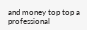and money top top a professional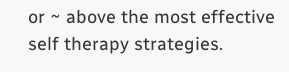or ~ above the most effective self therapy strategies.